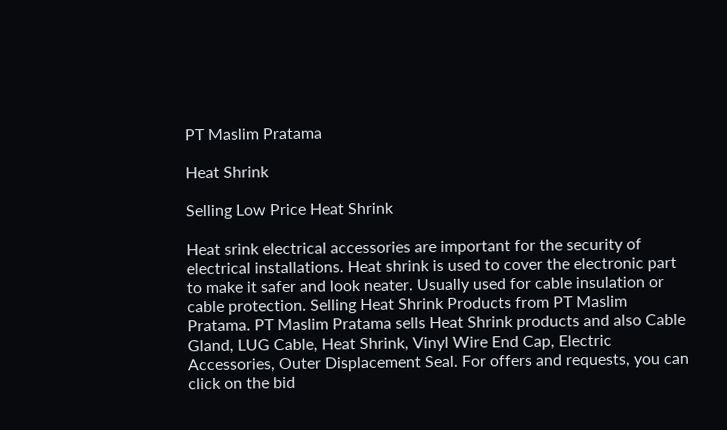PT Maslim Pratama

Heat Shrink

Selling Low Price Heat Shrink

Heat srink electrical accessories are important for the security of electrical installations. Heat shrink is used to cover the electronic part to make it safer and look neater. Usually used for cable insulation or cable protection. Selling Heat Shrink Products from PT Maslim Pratama. PT Maslim Pratama sells Heat Shrink products and also Cable Gland, LUG Cable, Heat Shrink, Vinyl Wire End Cap, Electric Accessories, Outer Displacement Seal. For offers and requests, you can click on the bid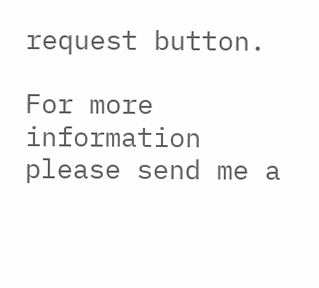request button.

For more information please send me a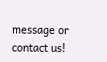message or contact us!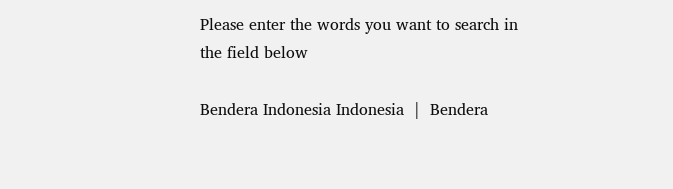Please enter the words you want to search in the field below

Bendera Indonesia Indonesia  |  Bendera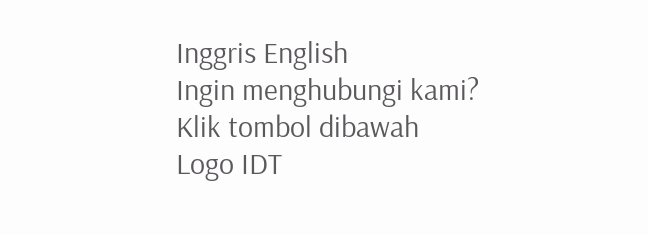Inggris English
Ingin menghubungi kami?
Klik tombol dibawah
Logo IDT